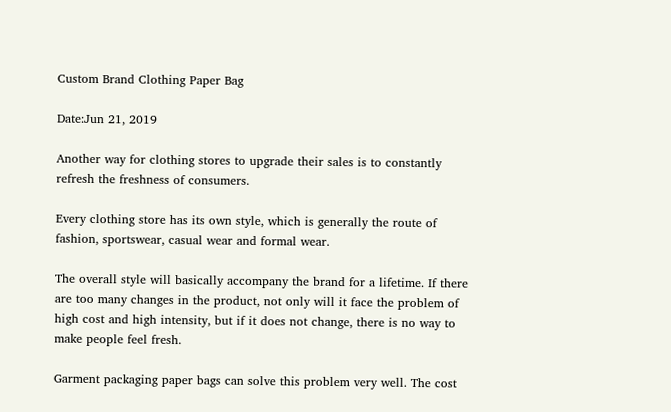Custom Brand Clothing Paper Bag

Date:Jun 21, 2019

Another way for clothing stores to upgrade their sales is to constantly refresh the freshness of consumers.

Every clothing store has its own style, which is generally the route of fashion, sportswear, casual wear and formal wear.

The overall style will basically accompany the brand for a lifetime. If there are too many changes in the product, not only will it face the problem of high cost and high intensity, but if it does not change, there is no way to make people feel fresh.

Garment packaging paper bags can solve this problem very well. The cost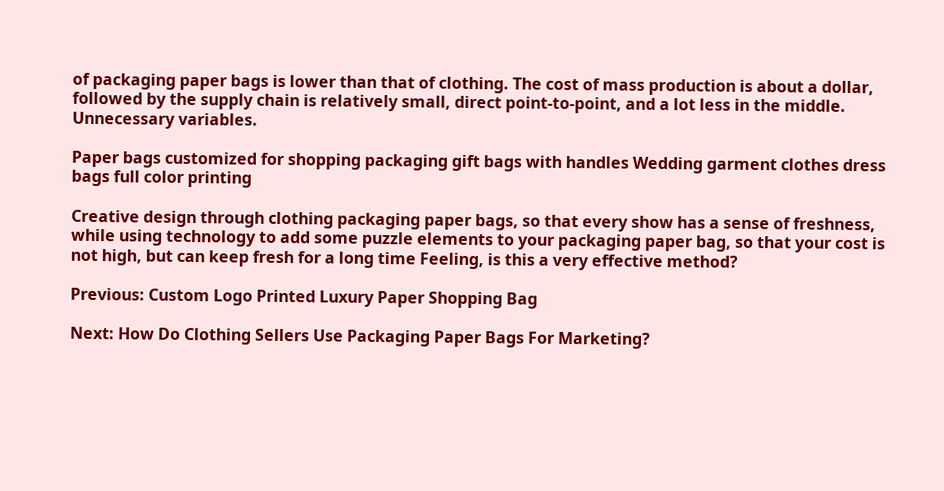of packaging paper bags is lower than that of clothing. The cost of mass production is about a dollar, followed by the supply chain is relatively small, direct point-to-point, and a lot less in the middle. Unnecessary variables.

Paper bags customized for shopping packaging gift bags with handles Wedding garment clothes dress bags full color printing

Creative design through clothing packaging paper bags, so that every show has a sense of freshness, while using technology to add some puzzle elements to your packaging paper bag, so that your cost is not high, but can keep fresh for a long time Feeling, is this a very effective method?

Previous: Custom Logo Printed Luxury Paper Shopping Bag

Next: How Do Clothing Sellers Use Packaging Paper Bags For Marketing?